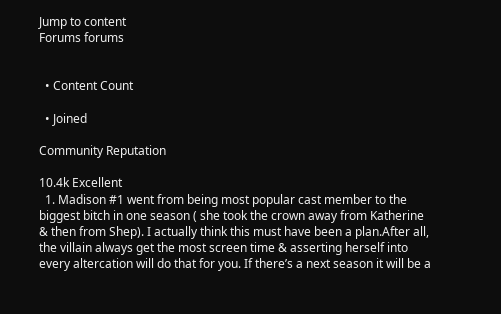Jump to content
Forums forums


  • Content Count

  • Joined

Community Reputation

10.4k Excellent
  1. Madison #1 went from being most popular cast member to the biggest bitch in one season ( she took the crown away from Katherine & then from Shep). I actually think this must have been a plan.After all, the villain always get the most screen time & asserting herself into every altercation will do that for you. If there’s a next season it will be a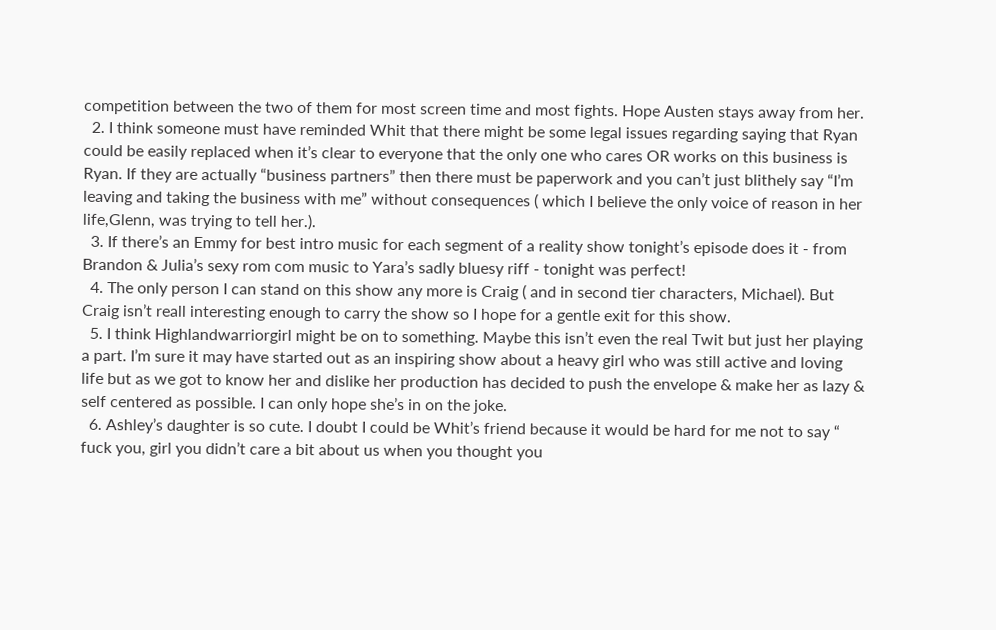competition between the two of them for most screen time and most fights. Hope Austen stays away from her.
  2. I think someone must have reminded Whit that there might be some legal issues regarding saying that Ryan could be easily replaced when it’s clear to everyone that the only one who cares OR works on this business is Ryan. If they are actually “business partners” then there must be paperwork and you can’t just blithely say “I’m leaving and taking the business with me” without consequences ( which I believe the only voice of reason in her life,Glenn, was trying to tell her.).
  3. If there’s an Emmy for best intro music for each segment of a reality show tonight’s episode does it - from Brandon & Julia’s sexy rom com music to Yara’s sadly bluesy riff - tonight was perfect!
  4. The only person I can stand on this show any more is Craig ( and in second tier characters, Michael). But Craig isn’t reall interesting enough to carry the show so I hope for a gentle exit for this show.
  5. I think Highlandwarriorgirl might be on to something. Maybe this isn’t even the real Twit but just her playing a part. I’m sure it may have started out as an inspiring show about a heavy girl who was still active and loving life but as we got to know her and dislike her production has decided to push the envelope & make her as lazy & self centered as possible. I can only hope she’s in on the joke.
  6. Ashley’s daughter is so cute. I doubt I could be Whit’s friend because it would be hard for me not to say “ fuck you, girl you didn’t care a bit about us when you thought you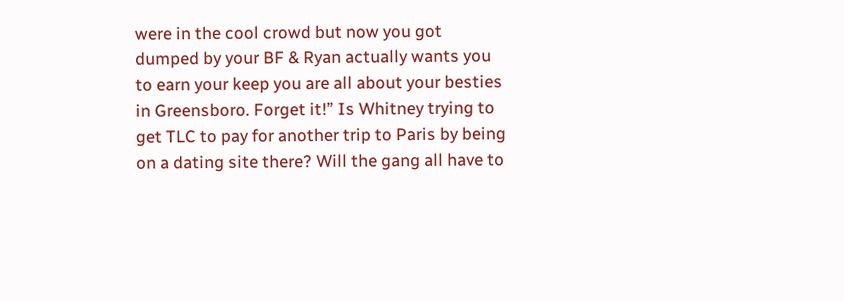were in the cool crowd but now you got dumped by your BF & Ryan actually wants you to earn your keep you are all about your besties in Greensboro. Forget it!” Is Whitney trying to get TLC to pay for another trip to Paris by being on a dating site there? Will the gang all have to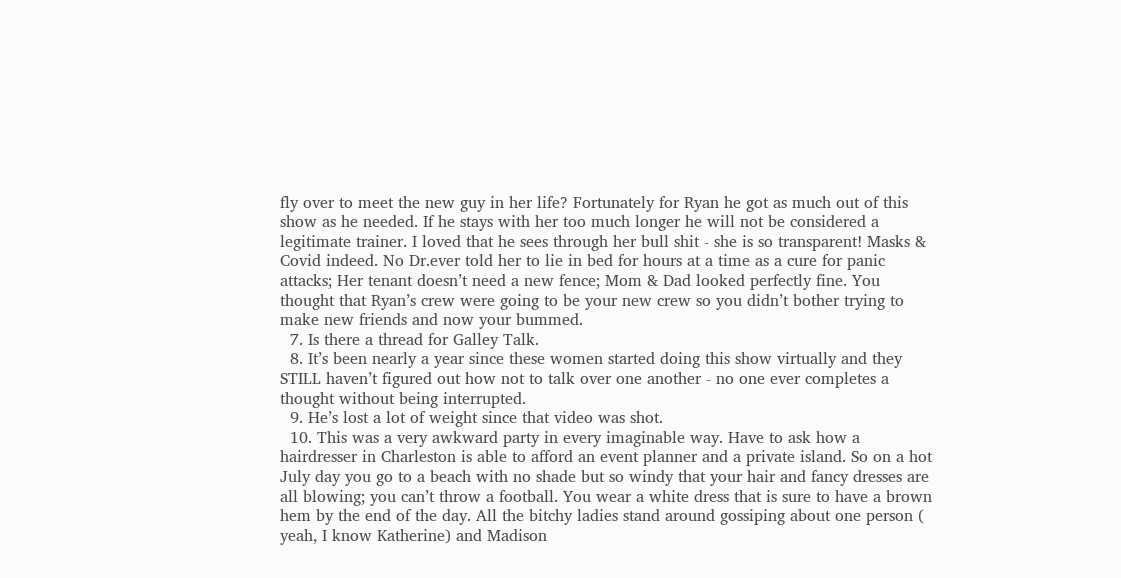fly over to meet the new guy in her life? Fortunately for Ryan he got as much out of this show as he needed. If he stays with her too much longer he will not be considered a legitimate trainer. I loved that he sees through her bull shit - she is so transparent! Masks & Covid indeed. No Dr.ever told her to lie in bed for hours at a time as a cure for panic attacks; Her tenant doesn’t need a new fence; Mom & Dad looked perfectly fine. You thought that Ryan’s crew were going to be your new crew so you didn’t bother trying to make new friends and now your bummed.
  7. Is there a thread for Galley Talk.
  8. It’s been nearly a year since these women started doing this show virtually and they STILL haven’t figured out how not to talk over one another - no one ever completes a thought without being interrupted.
  9. He’s lost a lot of weight since that video was shot.
  10. This was a very awkward party in every imaginable way. Have to ask how a hairdresser in Charleston is able to afford an event planner and a private island. So on a hot July day you go to a beach with no shade but so windy that your hair and fancy dresses are all blowing; you can’t throw a football. You wear a white dress that is sure to have a brown hem by the end of the day. All the bitchy ladies stand around gossiping about one person ( yeah, I know Katherine) and Madison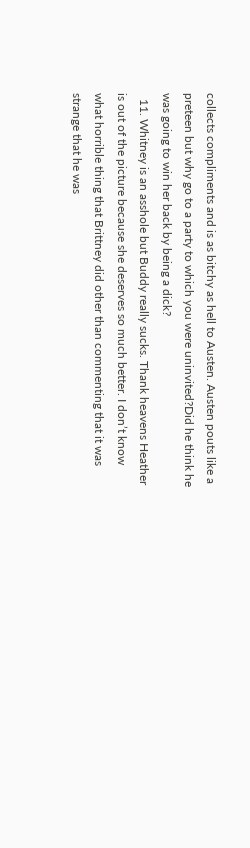collects compliments and is as bitchy as hell to Austen. Austen pouts like a preteen but why go to a party to which you were uninvited?Did he think he was going to win her back by being a dick?
  11. Whitney is an asshole but Buddy really sucks. Thank heavens Heather is out of the picture because she deserves so much better. I don’t know what horrible thing that Brittney did other than commenting that it was strange that he was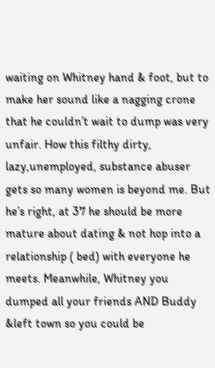waiting on Whitney hand & foot, but to make her sound like a nagging crone that he couldn’t wait to dump was very unfair. How this filthy dirty, lazy,unemployed, substance abuser gets so many women is beyond me. But he’s right, at 37 he should be more mature about dating & not hop into a relationship ( bed) with everyone he meets. Meanwhile, Whitney you dumped all your friends AND Buddy &left town so you could be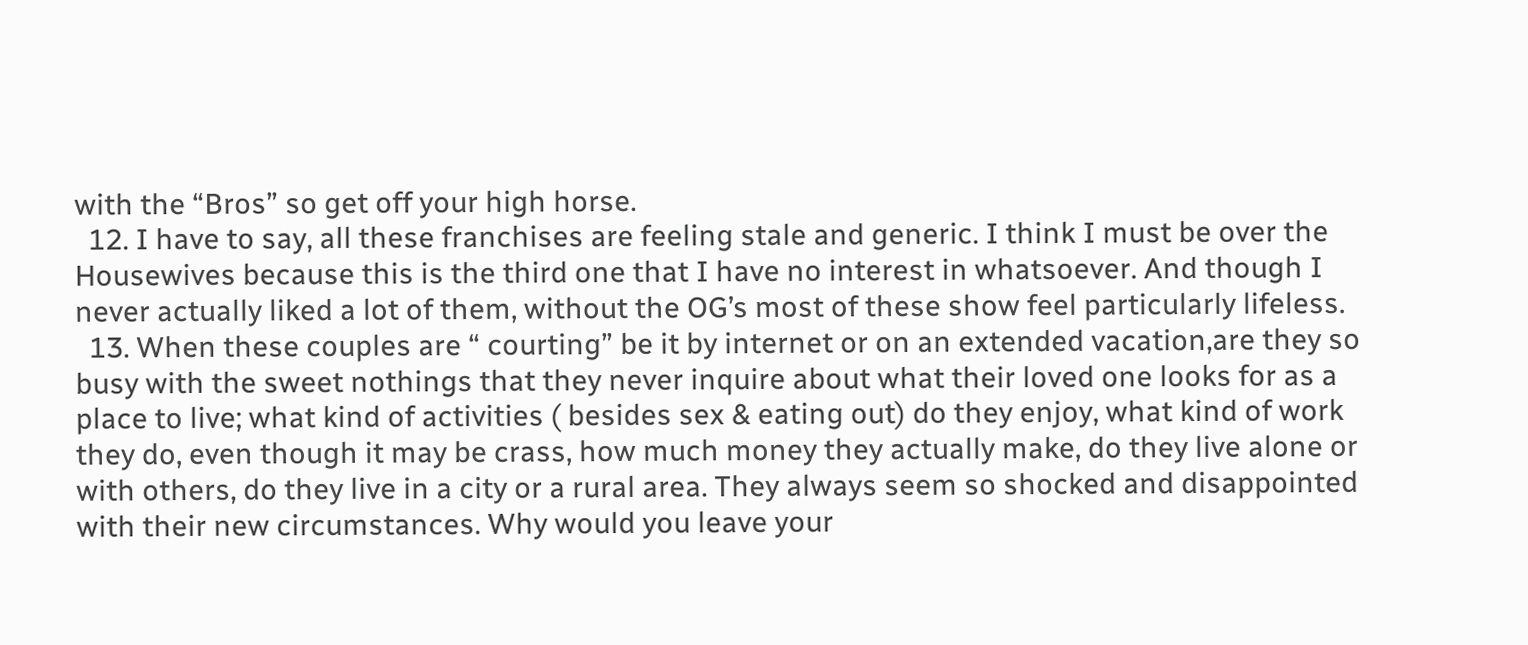with the “Bros” so get off your high horse.
  12. I have to say, all these franchises are feeling stale and generic. I think I must be over the Housewives because this is the third one that I have no interest in whatsoever. And though I never actually liked a lot of them, without the OG’s most of these show feel particularly lifeless.
  13. When these couples are “ courting” be it by internet or on an extended vacation,are they so busy with the sweet nothings that they never inquire about what their loved one looks for as a place to live; what kind of activities ( besides sex & eating out) do they enjoy, what kind of work they do, even though it may be crass, how much money they actually make, do they live alone or with others, do they live in a city or a rural area. They always seem so shocked and disappointed with their new circumstances. Why would you leave your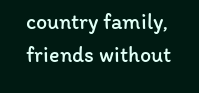country family, friends without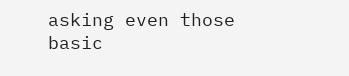asking even those basic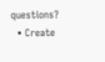questions?
  • Create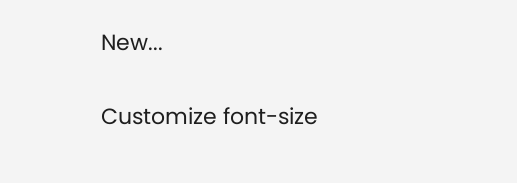New...

Customize font-size